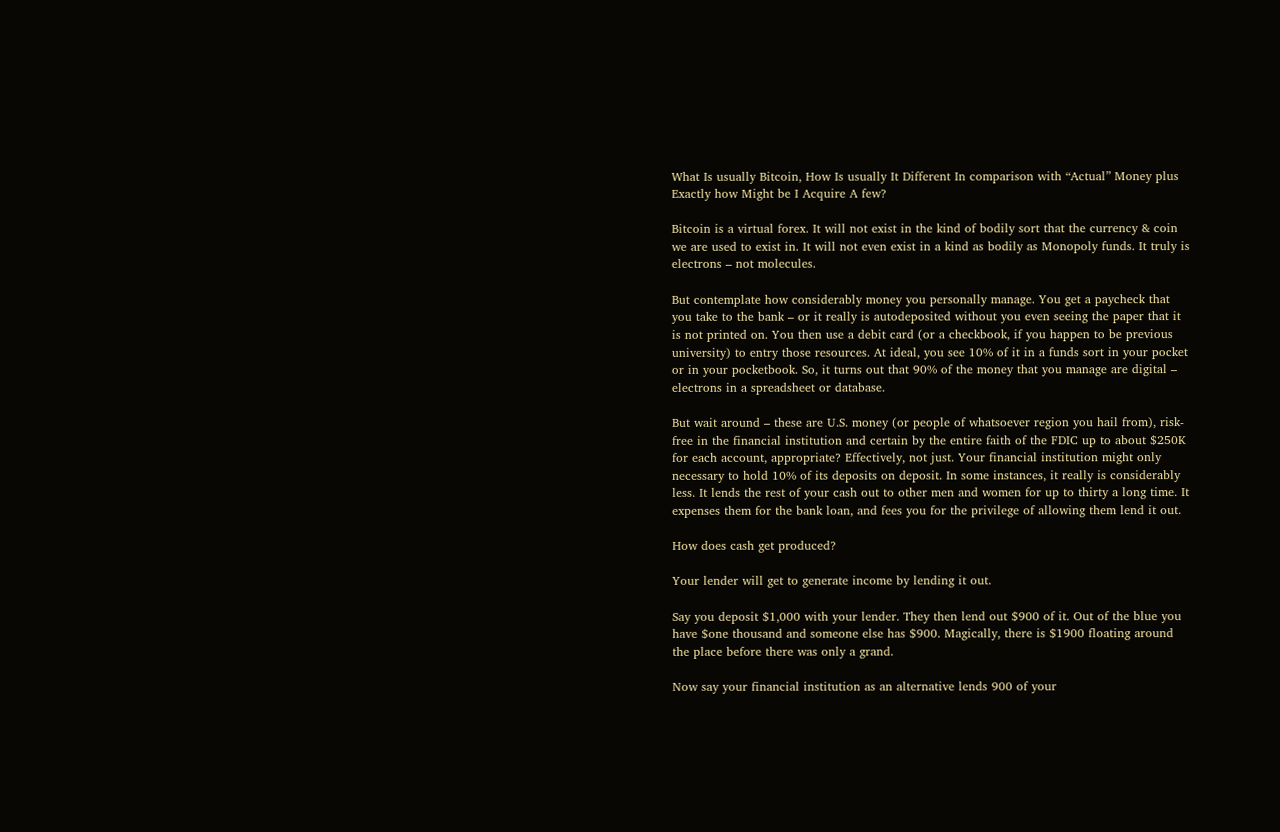What Is usually Bitcoin, How Is usually It Different In comparison with “Actual” Money plus Exactly how Might be I Acquire A few?

Bitcoin is a virtual forex. It will not exist in the kind of bodily sort that the currency & coin we are used to exist in. It will not even exist in a kind as bodily as Monopoly funds. It truly is electrons – not molecules.

But contemplate how considerably money you personally manage. You get a paycheck that you take to the bank – or it really is autodeposited without you even seeing the paper that it is not printed on. You then use a debit card (or a checkbook, if you happen to be previous university) to entry those resources. At ideal, you see 10% of it in a funds sort in your pocket or in your pocketbook. So, it turns out that 90% of the money that you manage are digital – electrons in a spreadsheet or database.

But wait around – these are U.S. money (or people of whatsoever region you hail from), risk-free in the financial institution and certain by the entire faith of the FDIC up to about $250K for each account, appropriate? Effectively, not just. Your financial institution might only necessary to hold 10% of its deposits on deposit. In some instances, it really is considerably less. It lends the rest of your cash out to other men and women for up to thirty a long time. It expenses them for the bank loan, and fees you for the privilege of allowing them lend it out.

How does cash get produced?

Your lender will get to generate income by lending it out.

Say you deposit $1,000 with your lender. They then lend out $900 of it. Out of the blue you have $one thousand and someone else has $900. Magically, there is $1900 floating around the place before there was only a grand.

Now say your financial institution as an alternative lends 900 of your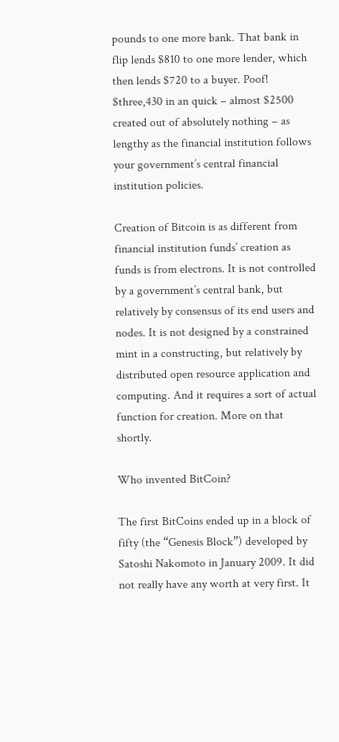pounds to one more bank. That bank in flip lends $810 to one more lender, which then lends $720 to a buyer. Poof! $three,430 in an quick – almost $2500 created out of absolutely nothing – as lengthy as the financial institution follows your government’s central financial institution policies.

Creation of Bitcoin is as different from financial institution funds’ creation as funds is from electrons. It is not controlled by a government’s central bank, but relatively by consensus of its end users and nodes. It is not designed by a constrained mint in a constructing, but relatively by distributed open resource application and computing. And it requires a sort of actual function for creation. More on that shortly.

Who invented BitCoin?

The first BitCoins ended up in a block of fifty (the “Genesis Block”) developed by Satoshi Nakomoto in January 2009. It did not really have any worth at very first. It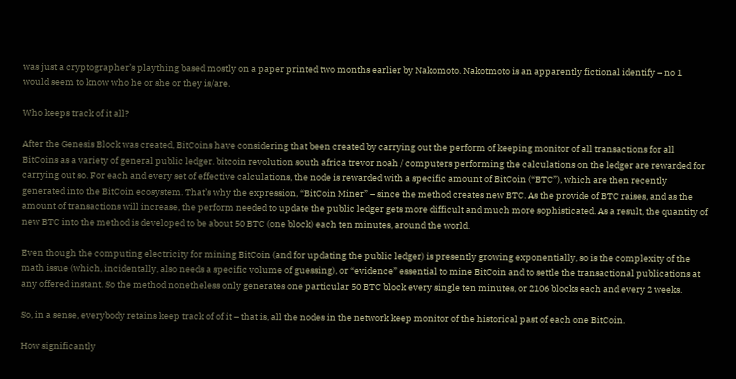was just a cryptographer’s plaything based mostly on a paper printed two months earlier by Nakomoto. Nakotmoto is an apparently fictional identify – no 1 would seem to know who he or she or they is/are.

Who keeps track of it all?

After the Genesis Block was created, BitCoins have considering that been created by carrying out the perform of keeping monitor of all transactions for all BitCoins as a variety of general public ledger. bitcoin revolution south africa trevor noah / computers performing the calculations on the ledger are rewarded for carrying out so. For each and every set of effective calculations, the node is rewarded with a specific amount of BitCoin (“BTC”), which are then recently generated into the BitCoin ecosystem. That’s why the expression, “BitCoin Miner” – since the method creates new BTC. As the provide of BTC raises, and as the amount of transactions will increase, the perform needed to update the public ledger gets more difficult and much more sophisticated. As a result, the quantity of new BTC into the method is developed to be about 50 BTC (one block) each ten minutes, around the world.

Even though the computing electricity for mining BitCoin (and for updating the public ledger) is presently growing exponentially, so is the complexity of the math issue (which, incidentally, also needs a specific volume of guessing), or “evidence” essential to mine BitCoin and to settle the transactional publications at any offered instant. So the method nonetheless only generates one particular 50 BTC block every single ten minutes, or 2106 blocks each and every 2 weeks.

So, in a sense, everybody retains keep track of of it – that is, all the nodes in the network keep monitor of the historical past of each one BitCoin.

How significantly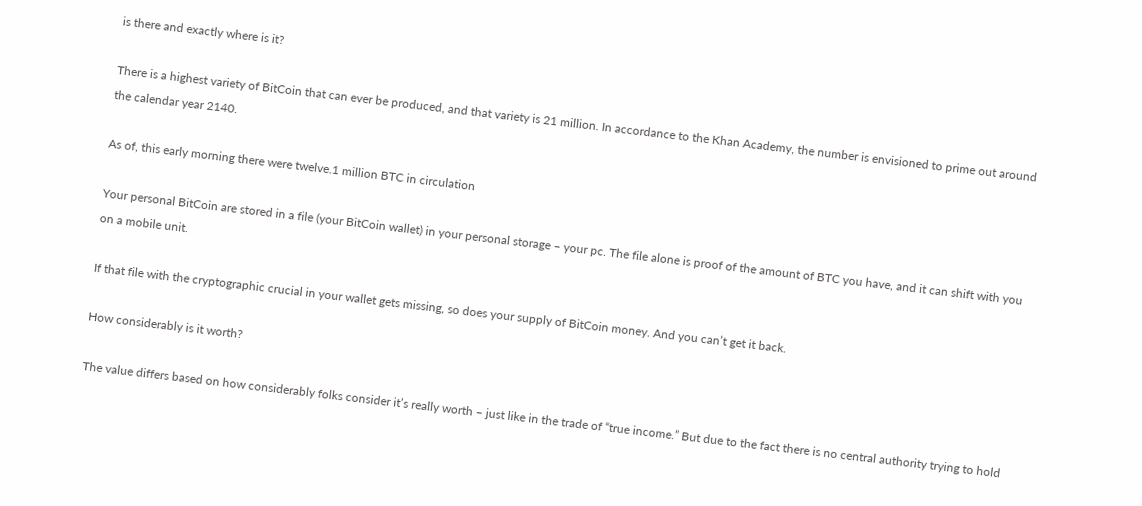is there and exactly where is it?

There is a highest variety of BitCoin that can ever be produced, and that variety is 21 million. In accordance to the Khan Academy, the number is envisioned to prime out around the calendar year 2140.

As of, this early morning there were twelve.1 million BTC in circulation

Your personal BitCoin are stored in a file (your BitCoin wallet) in your personal storage – your pc. The file alone is proof of the amount of BTC you have, and it can shift with you on a mobile unit.

If that file with the cryptographic crucial in your wallet gets missing, so does your supply of BitCoin money. And you can’t get it back.

How considerably is it worth?

The value differs based on how considerably folks consider it’s really worth – just like in the trade of “true income.” But due to the fact there is no central authority trying to hold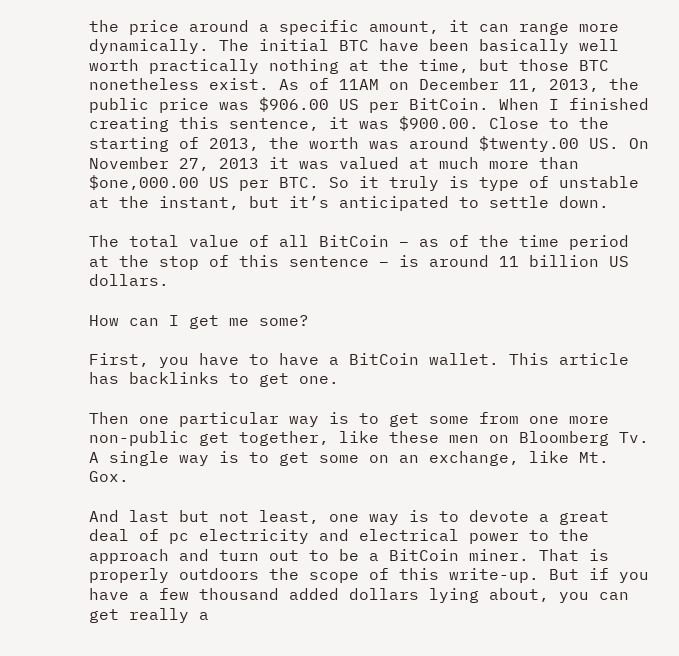the price around a specific amount, it can range more dynamically. The initial BTC have been basically well worth practically nothing at the time, but those BTC nonetheless exist. As of 11AM on December 11, 2013, the public price was $906.00 US per BitCoin. When I finished creating this sentence, it was $900.00. Close to the starting of 2013, the worth was around $twenty.00 US. On November 27, 2013 it was valued at much more than $one,000.00 US per BTC. So it truly is type of unstable at the instant, but it’s anticipated to settle down.

The total value of all BitCoin – as of the time period at the stop of this sentence – is around 11 billion US dollars.

How can I get me some?

First, you have to have a BitCoin wallet. This article has backlinks to get one.

Then one particular way is to get some from one more non-public get together, like these men on Bloomberg Tv. A single way is to get some on an exchange, like Mt. Gox.

And last but not least, one way is to devote a great deal of pc electricity and electrical power to the approach and turn out to be a BitCoin miner. That is properly outdoors the scope of this write-up. But if you have a few thousand added dollars lying about, you can get really a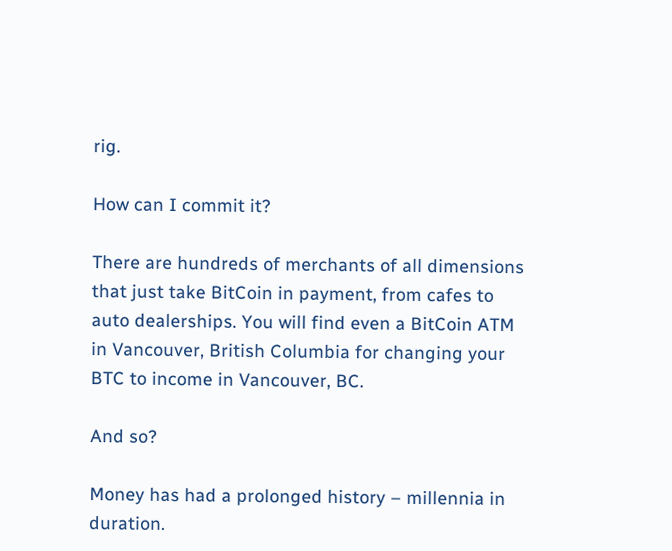rig.

How can I commit it?

There are hundreds of merchants of all dimensions that just take BitCoin in payment, from cafes to auto dealerships. You will find even a BitCoin ATM in Vancouver, British Columbia for changing your BTC to income in Vancouver, BC.

And so?

Money has had a prolonged history – millennia in duration.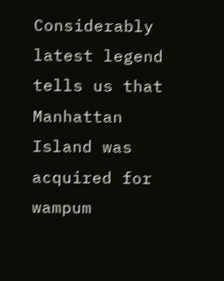Considerably latest legend tells us that Manhattan Island was acquired for wampum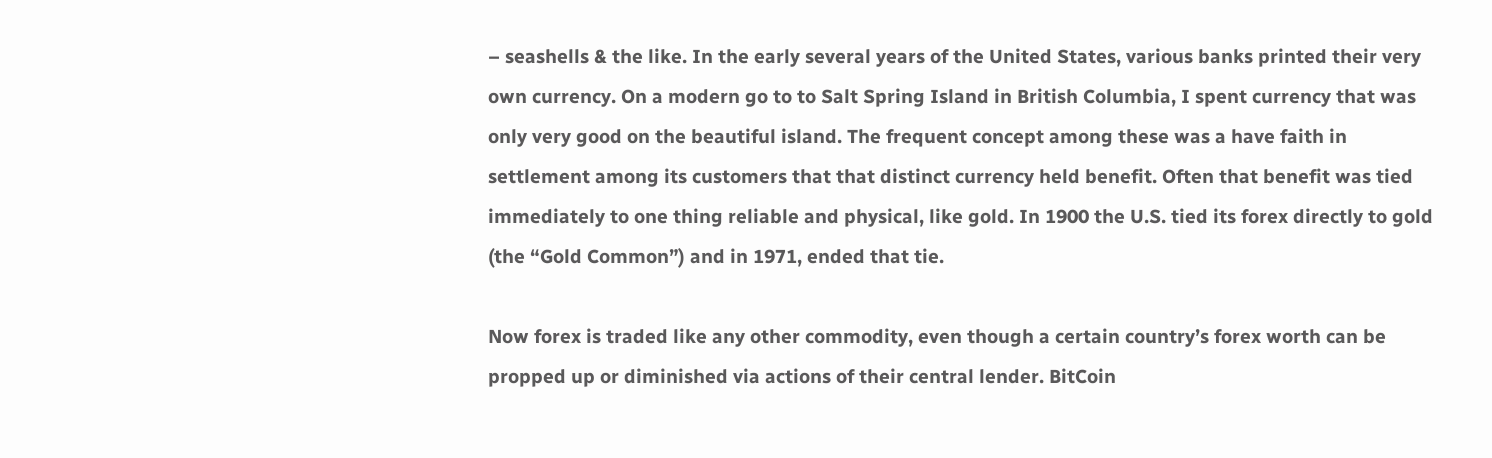– seashells & the like. In the early several years of the United States, various banks printed their very own currency. On a modern go to to Salt Spring Island in British Columbia, I spent currency that was only very good on the beautiful island. The frequent concept among these was a have faith in settlement among its customers that that distinct currency held benefit. Often that benefit was tied immediately to one thing reliable and physical, like gold. In 1900 the U.S. tied its forex directly to gold (the “Gold Common”) and in 1971, ended that tie.

Now forex is traded like any other commodity, even though a certain country’s forex worth can be propped up or diminished via actions of their central lender. BitCoin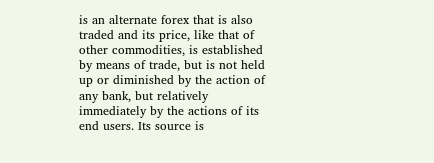is an alternate forex that is also traded and its price, like that of other commodities, is established by means of trade, but is not held up or diminished by the action of any bank, but relatively immediately by the actions of its end users. Its source is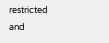restricted and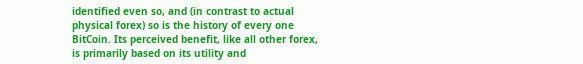identified even so, and (in contrast to actual physical forex) so is the history of every one BitCoin. Its perceived benefit, like all other forex, is primarily based on its utility and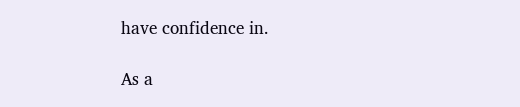have confidence in.

As a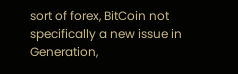sort of forex, BitCoin not specifically a new issue in Generation,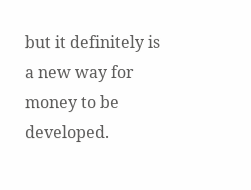but it definitely is a new way for money to be developed.